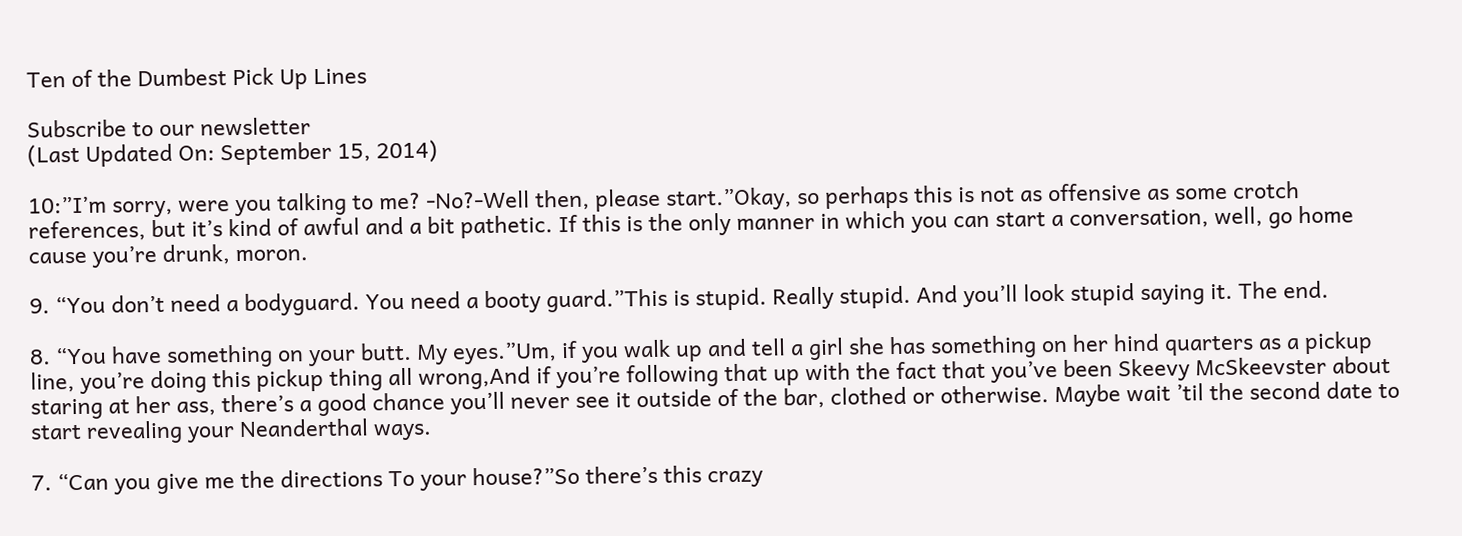Ten of the Dumbest Pick Up Lines

Subscribe to our newsletter
(Last Updated On: September 15, 2014)

10:”I’m sorry, were you talking to me? -No?-Well then, please start.”Okay, so perhaps this is not as offensive as some crotch references, but it’s kind of awful and a bit pathetic. If this is the only manner in which you can start a conversation, well, go home cause you’re drunk, moron.

9. “You don’t need a bodyguard. You need a booty guard.”This is stupid. Really stupid. And you’ll look stupid saying it. The end.

8. “You have something on your butt. My eyes.”Um, if you walk up and tell a girl she has something on her hind quarters as a pickup line, you’re doing this pickup thing all wrong,And if you’re following that up with the fact that you’ve been Skeevy McSkeevster about staring at her ass, there’s a good chance you’ll never see it outside of the bar, clothed or otherwise. Maybe wait ’til the second date to start revealing your Neanderthal ways.

7. “Can you give me the directions To your house?”So there’s this crazy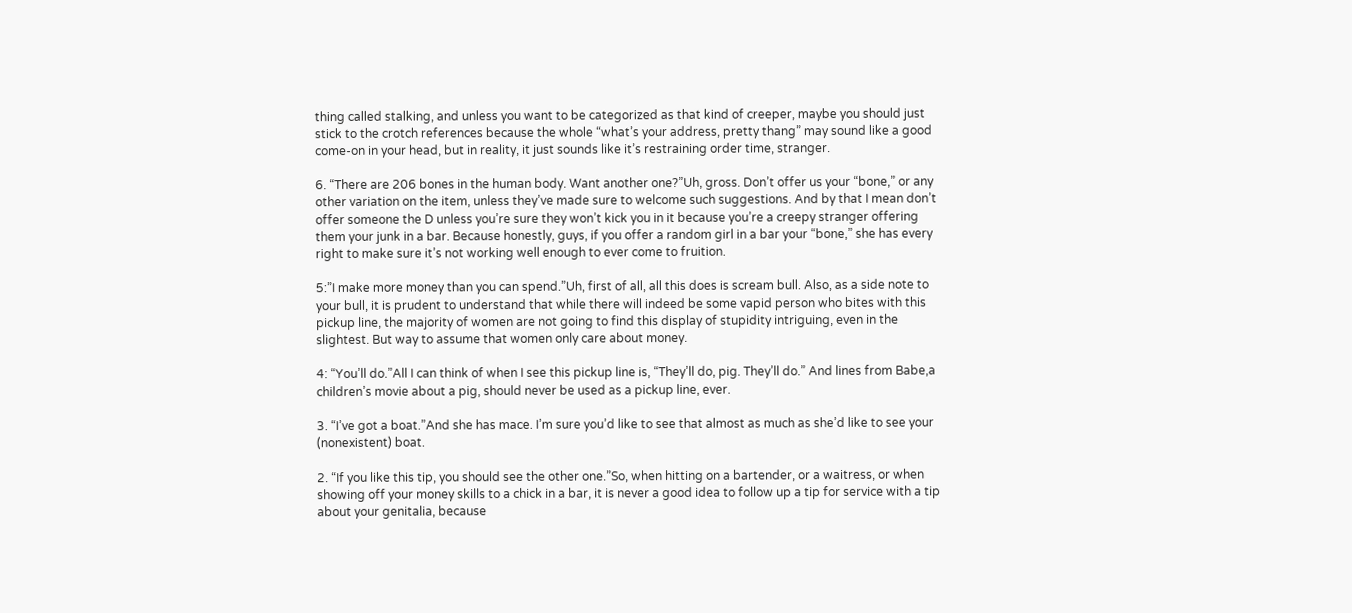thing called stalking, and unless you want to be categorized as that kind of creeper, maybe you should just stick to the crotch references because the whole “what’s your address, pretty thang” may sound like a good come-on in your head, but in reality, it just sounds like it’s restraining order time, stranger.

6. “There are 206 bones in the human body. Want another one?”Uh, gross. Don’t offer us your “bone,” or any other variation on the item, unless they’ve made sure to welcome such suggestions. And by that I mean don’t offer someone the D unless you’re sure they won’t kick you in it because you’re a creepy stranger offering them your junk in a bar. Because honestly, guys, if you offer a random girl in a bar your “bone,” she has every right to make sure it’s not working well enough to ever come to fruition.

5:”I make more money than you can spend.”Uh, first of all, all this does is scream bull. Also, as a side note to your bull, it is prudent to understand that while there will indeed be some vapid person who bites with this pickup line, the majority of women are not going to find this display of stupidity intriguing, even in the slightest. But way to assume that women only care about money.

4: “You’ll do.”All I can think of when I see this pickup line is, “They’ll do, pig. They’ll do.” And lines from Babe,a children’s movie about a pig, should never be used as a pickup line, ever.

3. “I’ve got a boat.”And she has mace. I’m sure you’d like to see that almost as much as she’d like to see your (nonexistent) boat.

2. “If you like this tip, you should see the other one.”So, when hitting on a bartender, or a waitress, or when showing off your money skills to a chick in a bar, it is never a good idea to follow up a tip for service with a tip about your genitalia, because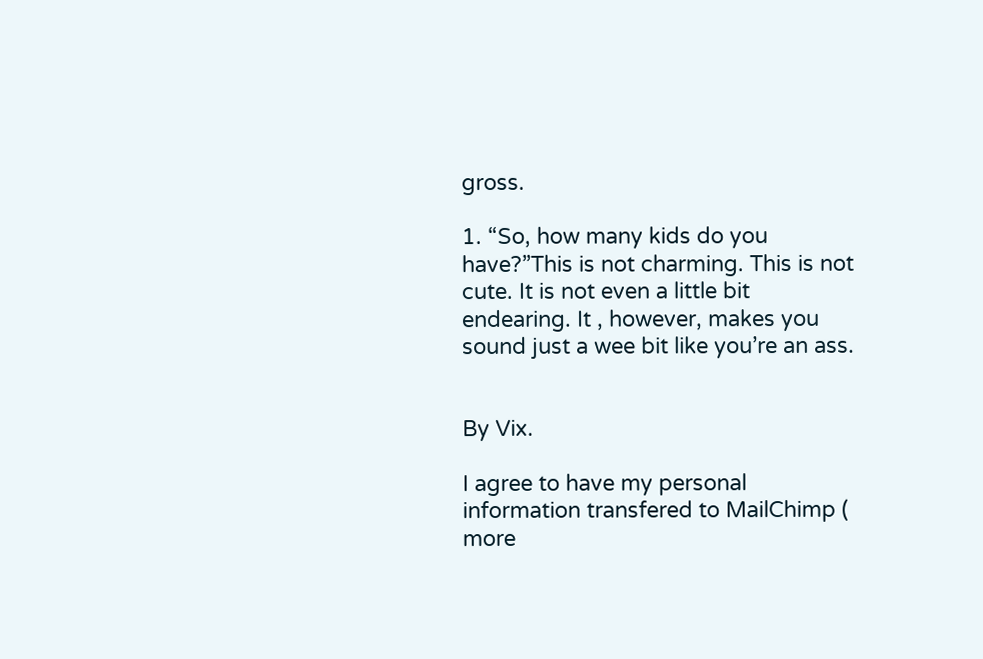gross.

1. “So, how many kids do you have?”This is not charming. This is not cute. It is not even a little bit endearing. It , however, makes you sound just a wee bit like you’re an ass.


By Vix.

I agree to have my personal information transfered to MailChimp ( more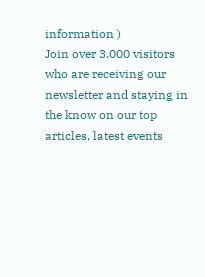information )
Join over 3.000 visitors who are receiving our newsletter and staying in the know on our top articles, latest events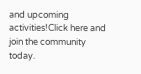and upcoming activities!Click here and join the community today.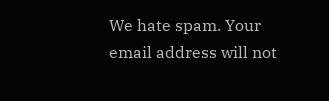We hate spam. Your email address will not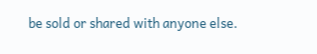be sold or shared with anyone else.